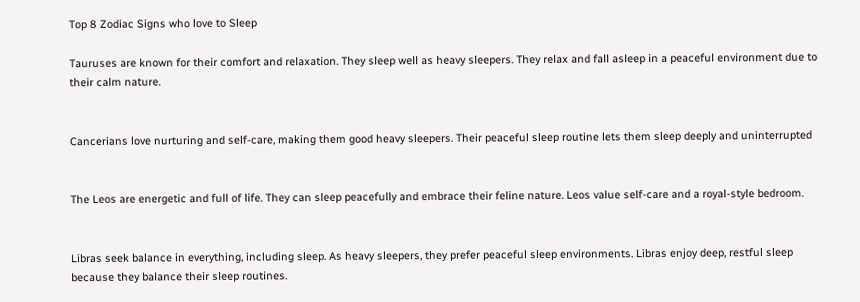Top 8 Zodiac Signs who love to Sleep

Tauruses are known for their comfort and relaxation. They sleep well as heavy sleepers. They relax and fall asleep in a peaceful environment due to their calm nature.


Cancerians love nurturing and self-care, making them good heavy sleepers. Their peaceful sleep routine lets them sleep deeply and uninterrupted


The Leos are energetic and full of life. They can sleep peacefully and embrace their feline nature. Leos value self-care and a royal-style bedroom.


Libras seek balance in everything, including sleep. As heavy sleepers, they prefer peaceful sleep environments. Libras enjoy deep, restful sleep because they balance their sleep routines.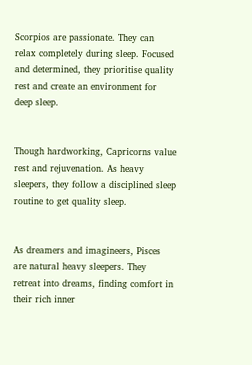Scorpios are passionate. They can relax completely during sleep. Focused and determined, they prioritise quality rest and create an environment for deep sleep.


Though hardworking, Capricorns value rest and rejuvenation. As heavy sleepers, they follow a disciplined sleep routine to get quality sleep.


As dreamers and imagineers, Pisces are natural heavy sleepers. They retreat into dreams, finding comfort in their rich inner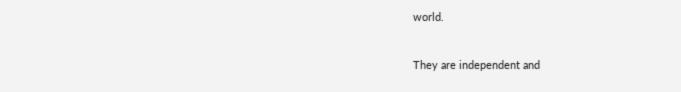world.


They are independent and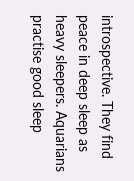introspective. They find peace in deep sleep as heavy sleepers. Aquarians practise good sleep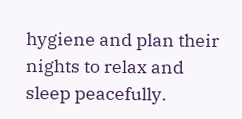hygiene and plan their nights to relax and sleep peacefully.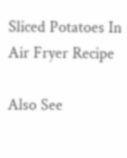Sliced Potatoes In Air Fryer Recipe

Also See